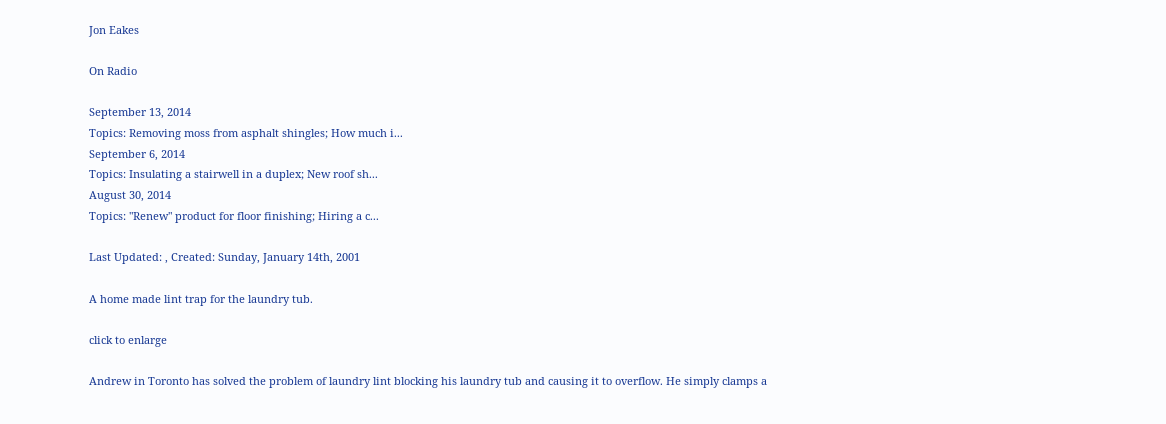Jon Eakes

On Radio

September 13, 2014
Topics: Removing moss from asphalt shingles; How much i...
September 6, 2014
Topics: Insulating a stairwell in a duplex; New roof sh...
August 30, 2014
Topics: "Renew" product for floor finishing; Hiring a c...

Last Updated: , Created: Sunday, January 14th, 2001

A home made lint trap for the laundry tub.

click to enlarge

Andrew in Toronto has solved the problem of laundry lint blocking his laundry tub and causing it to overflow. He simply clamps a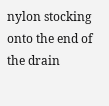nylon stocking onto the end of the drain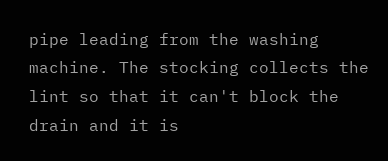pipe leading from the washing machine. The stocking collects the lint so that it can't block the drain and it is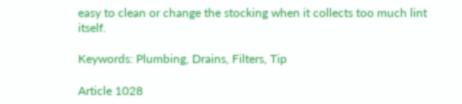easy to clean or change the stocking when it collects too much lint itself.

Keywords: Plumbing, Drains, Filters, Tip

Article 1028